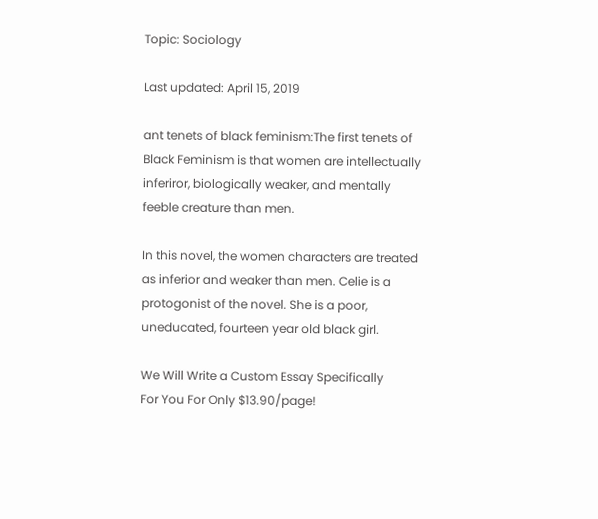Topic: Sociology

Last updated: April 15, 2019

ant tenets of black feminism:The first tenets of Black Feminism is that women are intellectually inferiror, biologically weaker, and mentally feeble creature than men.

In this novel, the women characters are treated as inferior and weaker than men. Celie is a protogonist of the novel. She is a poor, uneducated, fourteen year old black girl.

We Will Write a Custom Essay Specifically
For You For Only $13.90/page!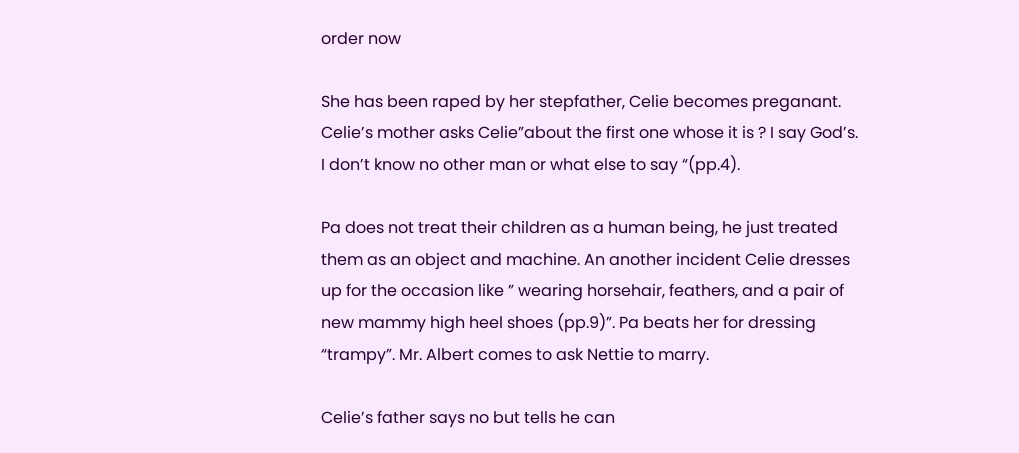order now

She has been raped by her stepfather, Celie becomes preganant. Celie’s mother asks Celie”about the first one whose it is ? I say God’s. I don’t know no other man or what else to say “(pp.4).

Pa does not treat their children as a human being, he just treated them as an object and machine. An another incident Celie dresses up for the occasion like ” wearing horsehair, feathers, and a pair of new mammy high heel shoes (pp.9)”. Pa beats her for dressing “trampy”. Mr. Albert comes to ask Nettie to marry.

Celie’s father says no but tells he can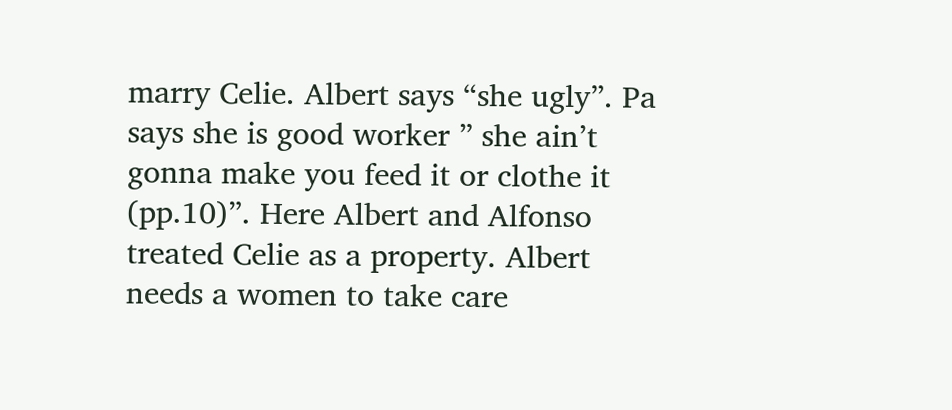marry Celie. Albert says “she ugly”. Pa says she is good worker ” she ain’t gonna make you feed it or clothe it (pp.10)”. Here Albert and Alfonso treated Celie as a property. Albert needs a women to take care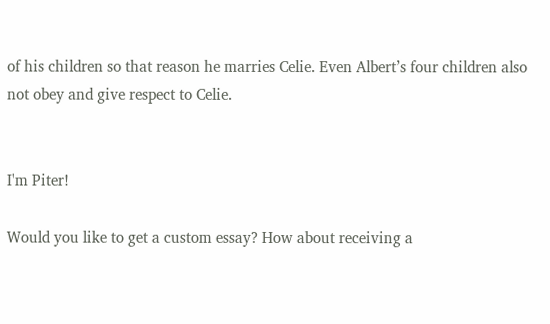of his children so that reason he marries Celie. Even Albert’s four children also not obey and give respect to Celie.


I'm Piter!

Would you like to get a custom essay? How about receiving a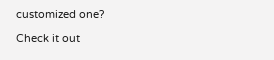customized one?

Check it out